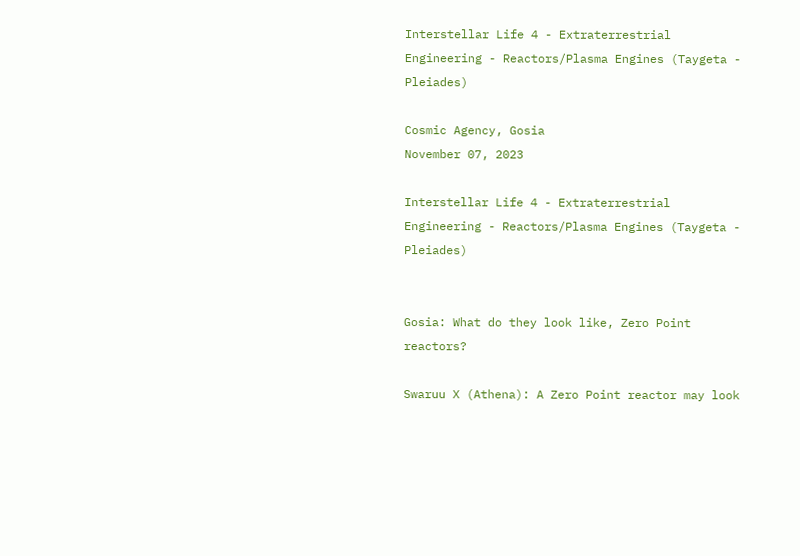Interstellar Life 4 - Extraterrestrial Engineering - Reactors/Plasma Engines (Taygeta - Pleiades)

Cosmic Agency, Gosia
November 07, 2023

Interstellar Life 4 - Extraterrestrial Engineering - Reactors/Plasma Engines (Taygeta - Pleiades)


Gosia: What do they look like, Zero Point reactors?

Swaruu X (Athena): A Zero Point reactor may look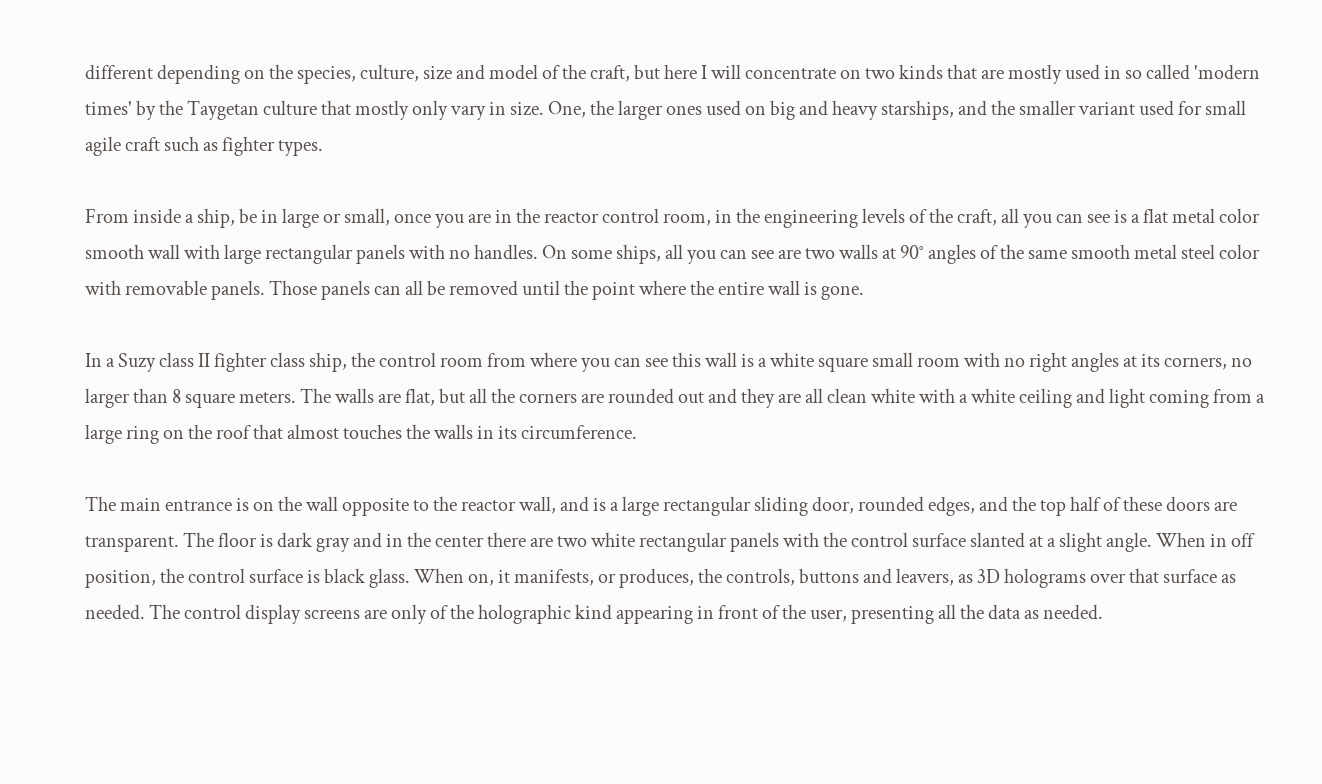different depending on the species, culture, size and model of the craft, but here I will concentrate on two kinds that are mostly used in so called 'modern times' by the Taygetan culture that mostly only vary in size. One, the larger ones used on big and heavy starships, and the smaller variant used for small agile craft such as fighter types.

From inside a ship, be in large or small, once you are in the reactor control room, in the engineering levels of the craft, all you can see is a flat metal color smooth wall with large rectangular panels with no handles. On some ships, all you can see are two walls at 90° angles of the same smooth metal steel color with removable panels. Those panels can all be removed until the point where the entire wall is gone.

In a Suzy class II fighter class ship, the control room from where you can see this wall is a white square small room with no right angles at its corners, no larger than 8 square meters. The walls are flat, but all the corners are rounded out and they are all clean white with a white ceiling and light coming from a large ring on the roof that almost touches the walls in its circumference.

The main entrance is on the wall opposite to the reactor wall, and is a large rectangular sliding door, rounded edges, and the top half of these doors are transparent. The floor is dark gray and in the center there are two white rectangular panels with the control surface slanted at a slight angle. When in off position, the control surface is black glass. When on, it manifests, or produces, the controls, buttons and leavers, as 3D holograms over that surface as needed. The control display screens are only of the holographic kind appearing in front of the user, presenting all the data as needed.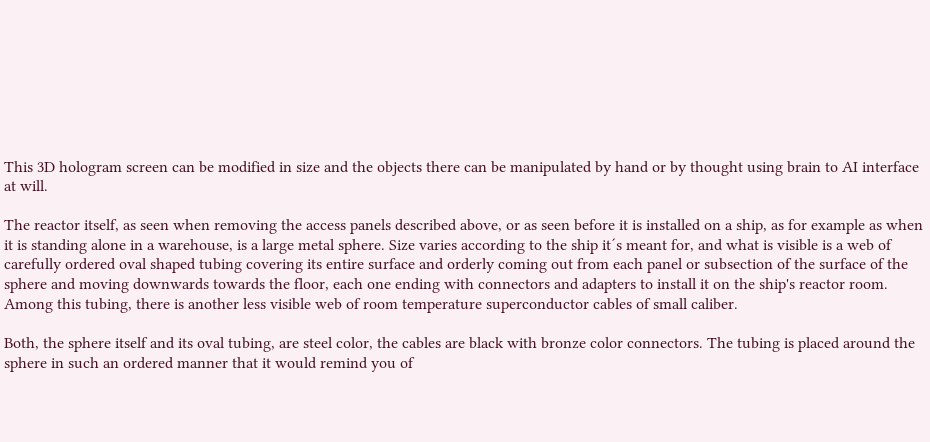This 3D hologram screen can be modified in size and the objects there can be manipulated by hand or by thought using brain to AI interface at will.

The reactor itself, as seen when removing the access panels described above, or as seen before it is installed on a ship, as for example as when it is standing alone in a warehouse, is a large metal sphere. Size varies according to the ship it´s meant for, and what is visible is a web of carefully ordered oval shaped tubing covering its entire surface and orderly coming out from each panel or subsection of the surface of the sphere and moving downwards towards the floor, each one ending with connectors and adapters to install it on the ship's reactor room. Among this tubing, there is another less visible web of room temperature superconductor cables of small caliber.

Both, the sphere itself and its oval tubing, are steel color, the cables are black with bronze color connectors. The tubing is placed around the sphere in such an ordered manner that it would remind you of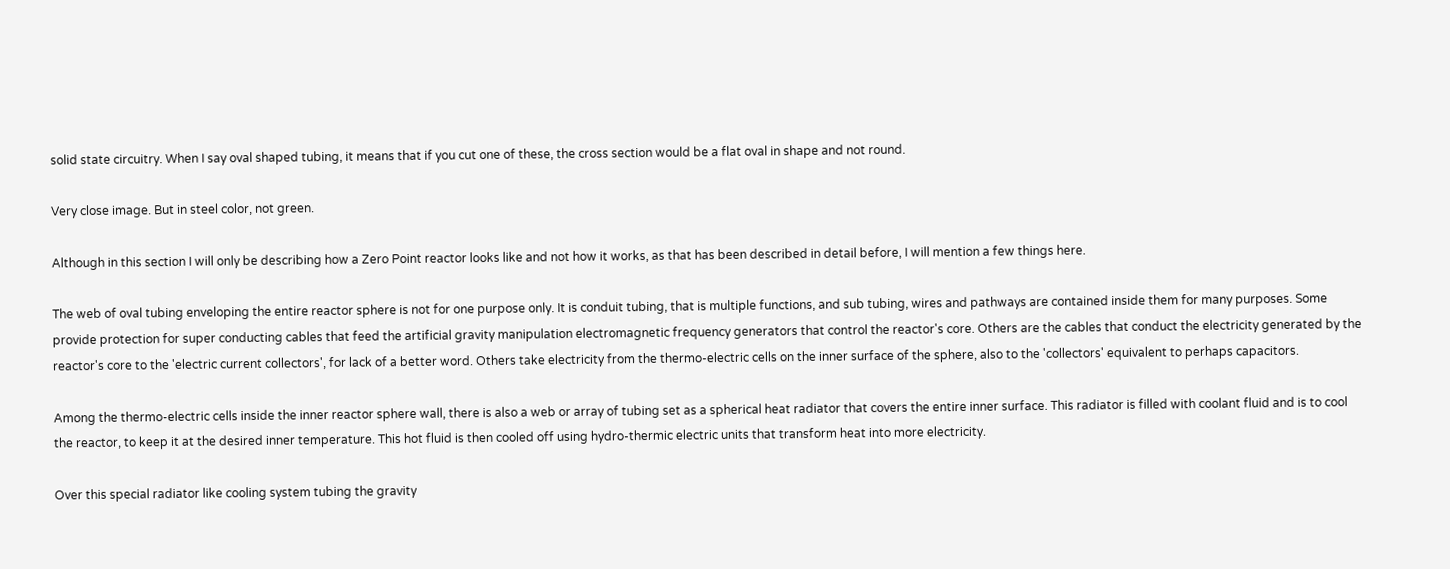solid state circuitry. When I say oval shaped tubing, it means that if you cut one of these, the cross section would be a flat oval in shape and not round.

Very close image. But in steel color, not green.

Although in this section I will only be describing how a Zero Point reactor looks like and not how it works, as that has been described in detail before, I will mention a few things here.

The web of oval tubing enveloping the entire reactor sphere is not for one purpose only. It is conduit tubing, that is multiple functions, and sub tubing, wires and pathways are contained inside them for many purposes. Some provide protection for super conducting cables that feed the artificial gravity manipulation electromagnetic frequency generators that control the reactor's core. Others are the cables that conduct the electricity generated by the reactor's core to the 'electric current collectors', for lack of a better word. Others take electricity from the thermo-electric cells on the inner surface of the sphere, also to the 'collectors' equivalent to perhaps capacitors.

Among the thermo-electric cells inside the inner reactor sphere wall, there is also a web or array of tubing set as a spherical heat radiator that covers the entire inner surface. This radiator is filled with coolant fluid and is to cool the reactor, to keep it at the desired inner temperature. This hot fluid is then cooled off using hydro-thermic electric units that transform heat into more electricity.

Over this special radiator like cooling system tubing the gravity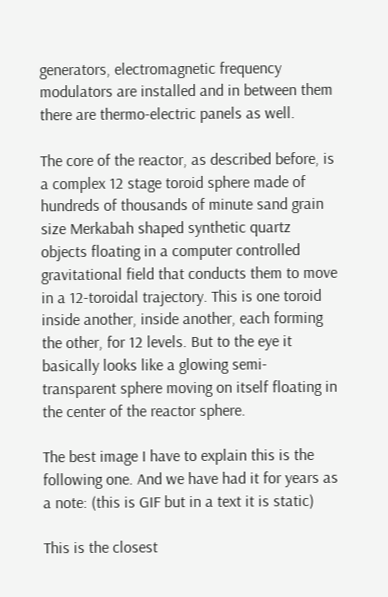generators, electromagnetic frequency modulators are installed and in between them there are thermo-electric panels as well.

The core of the reactor, as described before, is a complex 12 stage toroid sphere made of hundreds of thousands of minute sand grain size Merkabah shaped synthetic quartz objects floating in a computer controlled gravitational field that conducts them to move in a 12-toroidal trajectory. This is one toroid inside another, inside another, each forming the other, for 12 levels. But to the eye it basically looks like a glowing semi-transparent sphere moving on itself floating in the center of the reactor sphere.

The best image I have to explain this is the following one. And we have had it for years as a note: (this is GIF but in a text it is static)

This is the closest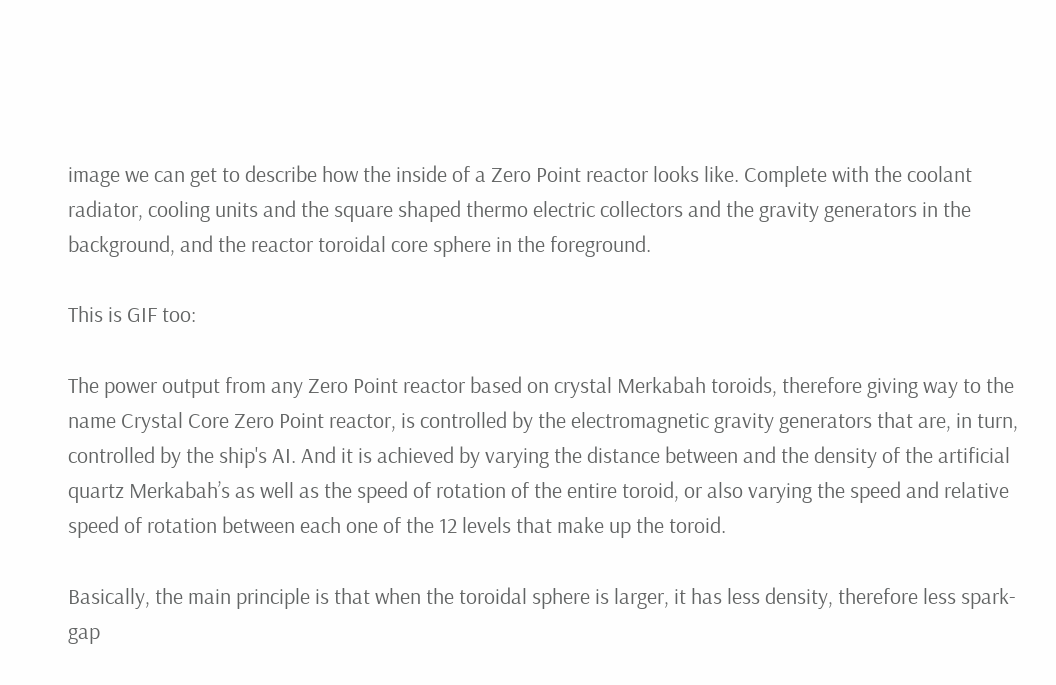image we can get to describe how the inside of a Zero Point reactor looks like. Complete with the coolant radiator, cooling units and the square shaped thermo electric collectors and the gravity generators in the background, and the reactor toroidal core sphere in the foreground.

This is GIF too:

The power output from any Zero Point reactor based on crystal Merkabah toroids, therefore giving way to the name Crystal Core Zero Point reactor, is controlled by the electromagnetic gravity generators that are, in turn, controlled by the ship's AI. And it is achieved by varying the distance between and the density of the artificial quartz Merkabah’s as well as the speed of rotation of the entire toroid, or also varying the speed and relative speed of rotation between each one of the 12 levels that make up the toroid.

Basically, the main principle is that when the toroidal sphere is larger, it has less density, therefore less spark-gap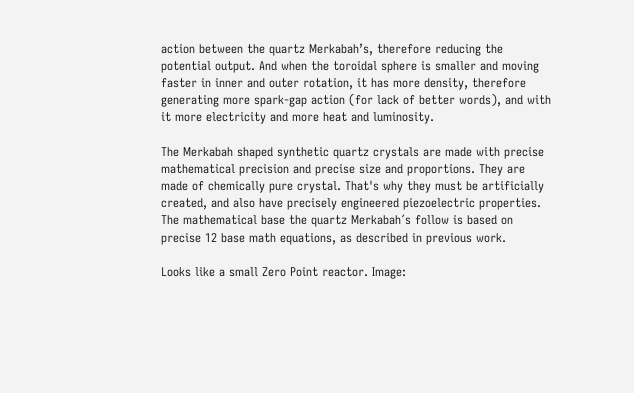action between the quartz Merkabah’s, therefore reducing the potential output. And when the toroidal sphere is smaller and moving faster in inner and outer rotation, it has more density, therefore generating more spark-gap action (for lack of better words), and with it more electricity and more heat and luminosity.

The Merkabah shaped synthetic quartz crystals are made with precise mathematical precision and precise size and proportions. They are made of chemically pure crystal. That's why they must be artificially created, and also have precisely engineered piezoelectric properties. The mathematical base the quartz Merkabah´s follow is based on precise 12 base math equations, as described in previous work.

Looks like a small Zero Point reactor. Image: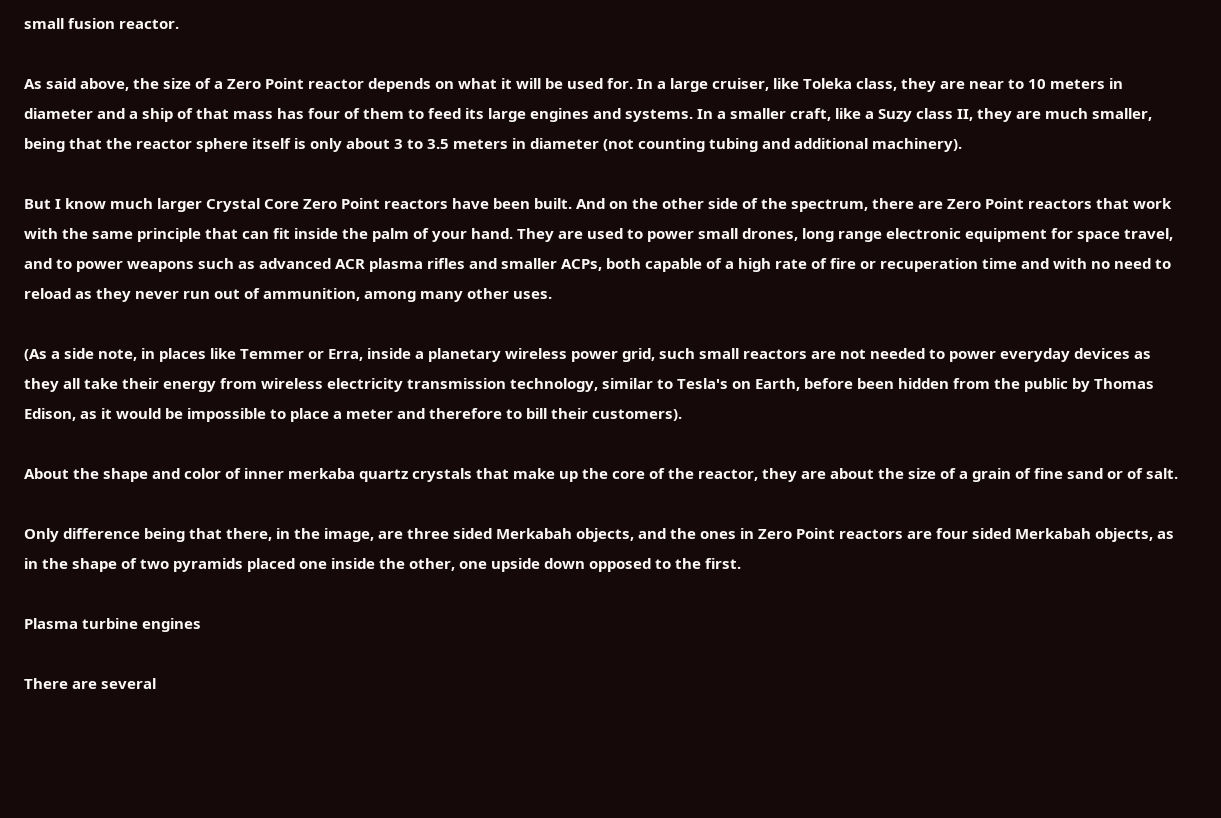small fusion reactor.

As said above, the size of a Zero Point reactor depends on what it will be used for. In a large cruiser, like Toleka class, they are near to 10 meters in diameter and a ship of that mass has four of them to feed its large engines and systems. In a smaller craft, like a Suzy class II, they are much smaller, being that the reactor sphere itself is only about 3 to 3.5 meters in diameter (not counting tubing and additional machinery).

But I know much larger Crystal Core Zero Point reactors have been built. And on the other side of the spectrum, there are Zero Point reactors that work with the same principle that can fit inside the palm of your hand. They are used to power small drones, long range electronic equipment for space travel, and to power weapons such as advanced ACR plasma rifles and smaller ACPs, both capable of a high rate of fire or recuperation time and with no need to reload as they never run out of ammunition, among many other uses.

(As a side note, in places like Temmer or Erra, inside a planetary wireless power grid, such small reactors are not needed to power everyday devices as they all take their energy from wireless electricity transmission technology, similar to Tesla's on Earth, before been hidden from the public by Thomas Edison, as it would be impossible to place a meter and therefore to bill their customers).

About the shape and color of inner merkaba quartz crystals that make up the core of the reactor, they are about the size of a grain of fine sand or of salt.

Only difference being that there, in the image, are three sided Merkabah objects, and the ones in Zero Point reactors are four sided Merkabah objects, as in the shape of two pyramids placed one inside the other, one upside down opposed to the first.

Plasma turbine engines

There are several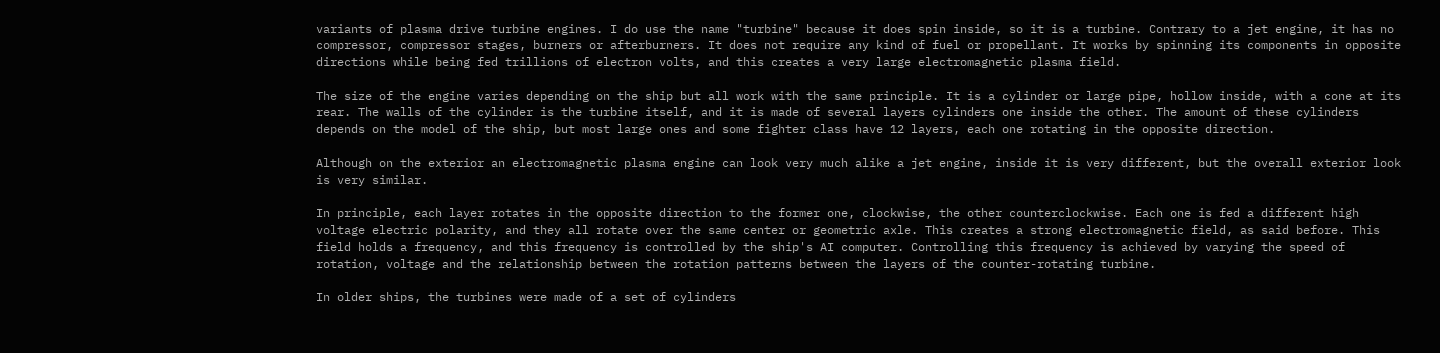variants of plasma drive turbine engines. I do use the name "turbine" because it does spin inside, so it is a turbine. Contrary to a jet engine, it has no compressor, compressor stages, burners or afterburners. It does not require any kind of fuel or propellant. It works by spinning its components in opposite directions while being fed trillions of electron volts, and this creates a very large electromagnetic plasma field.

The size of the engine varies depending on the ship but all work with the same principle. It is a cylinder or large pipe, hollow inside, with a cone at its rear. The walls of the cylinder is the turbine itself, and it is made of several layers cylinders one inside the other. The amount of these cylinders depends on the model of the ship, but most large ones and some fighter class have 12 layers, each one rotating in the opposite direction.

Although on the exterior an electromagnetic plasma engine can look very much alike a jet engine, inside it is very different, but the overall exterior look is very similar.

In principle, each layer rotates in the opposite direction to the former one, clockwise, the other counterclockwise. Each one is fed a different high voltage electric polarity, and they all rotate over the same center or geometric axle. This creates a strong electromagnetic field, as said before. This field holds a frequency, and this frequency is controlled by the ship's AI computer. Controlling this frequency is achieved by varying the speed of rotation, voltage and the relationship between the rotation patterns between the layers of the counter-rotating turbine.

In older ships, the turbines were made of a set of cylinders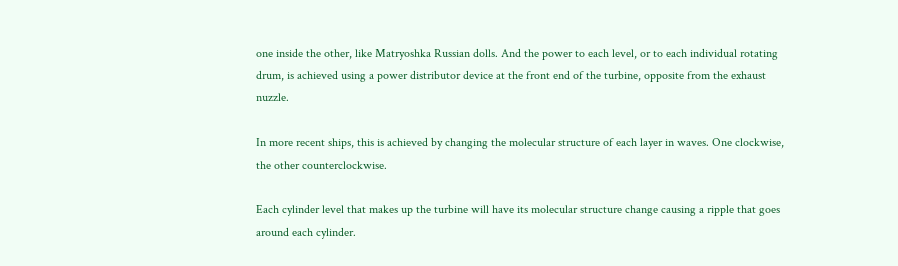one inside the other, like Matryoshka Russian dolls. And the power to each level, or to each individual rotating drum, is achieved using a power distributor device at the front end of the turbine, opposite from the exhaust nuzzle.

In more recent ships, this is achieved by changing the molecular structure of each layer in waves. One clockwise, the other counterclockwise.

Each cylinder level that makes up the turbine will have its molecular structure change causing a ripple that goes around each cylinder.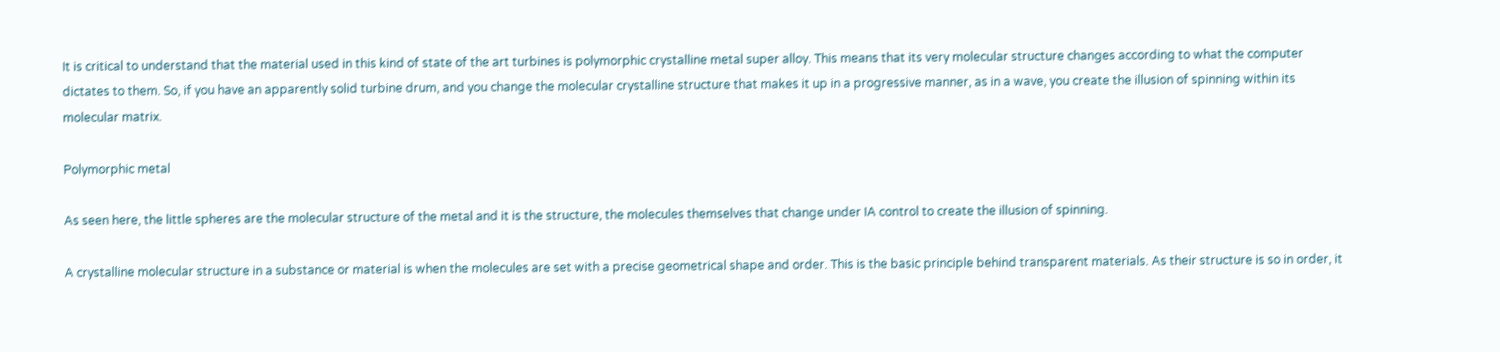It is critical to understand that the material used in this kind of state of the art turbines is polymorphic crystalline metal super alloy. This means that its very molecular structure changes according to what the computer dictates to them. So, if you have an apparently solid turbine drum, and you change the molecular crystalline structure that makes it up in a progressive manner, as in a wave, you create the illusion of spinning within its molecular matrix.

Polymorphic metal

As seen here, the little spheres are the molecular structure of the metal and it is the structure, the molecules themselves that change under IA control to create the illusion of spinning.

A crystalline molecular structure in a substance or material is when the molecules are set with a precise geometrical shape and order. This is the basic principle behind transparent materials. As their structure is so in order, it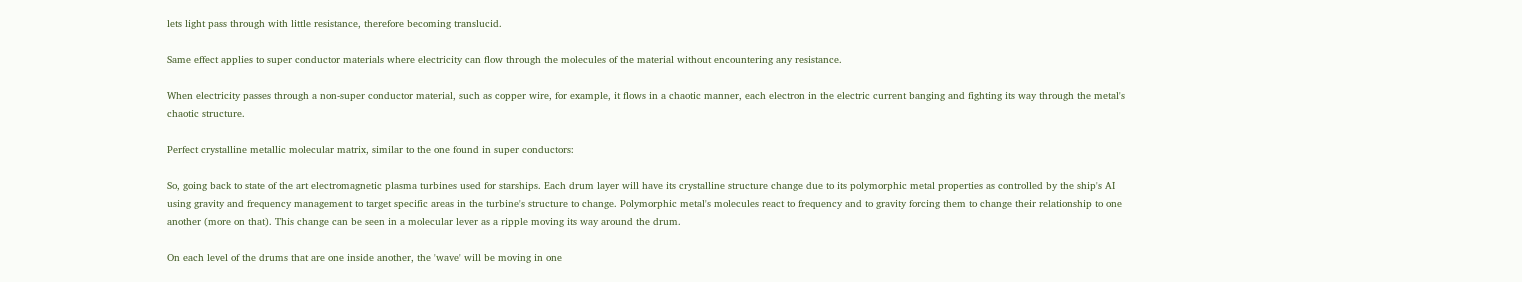lets light pass through with little resistance, therefore becoming translucid.

Same effect applies to super conductor materials where electricity can flow through the molecules of the material without encountering any resistance.

When electricity passes through a non-super conductor material, such as copper wire, for example, it flows in a chaotic manner, each electron in the electric current banging and fighting its way through the metal's chaotic structure.

Perfect crystalline metallic molecular matrix, similar to the one found in super conductors:

So, going back to state of the art electromagnetic plasma turbines used for starships. Each drum layer will have its crystalline structure change due to its polymorphic metal properties as controlled by the ship's AI using gravity and frequency management to target specific areas in the turbine's structure to change. Polymorphic metal's molecules react to frequency and to gravity forcing them to change their relationship to one another (more on that). This change can be seen in a molecular lever as a ripple moving its way around the drum.

On each level of the drums that are one inside another, the 'wave' will be moving in one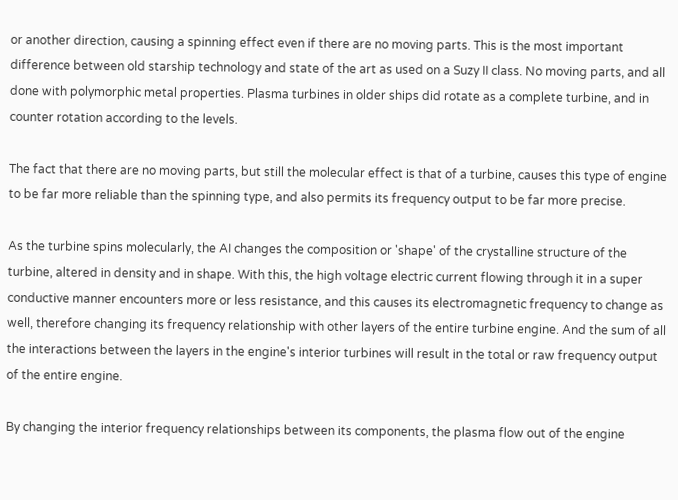or another direction, causing a spinning effect even if there are no moving parts. This is the most important difference between old starship technology and state of the art as used on a Suzy II class. No moving parts, and all done with polymorphic metal properties. Plasma turbines in older ships did rotate as a complete turbine, and in counter rotation according to the levels.

The fact that there are no moving parts, but still the molecular effect is that of a turbine, causes this type of engine to be far more reliable than the spinning type, and also permits its frequency output to be far more precise.

As the turbine spins molecularly, the AI changes the composition or 'shape' of the crystalline structure of the turbine, altered in density and in shape. With this, the high voltage electric current flowing through it in a super conductive manner encounters more or less resistance, and this causes its electromagnetic frequency to change as well, therefore changing its frequency relationship with other layers of the entire turbine engine. And the sum of all the interactions between the layers in the engine's interior turbines will result in the total or raw frequency output of the entire engine.

By changing the interior frequency relationships between its components, the plasma flow out of the engine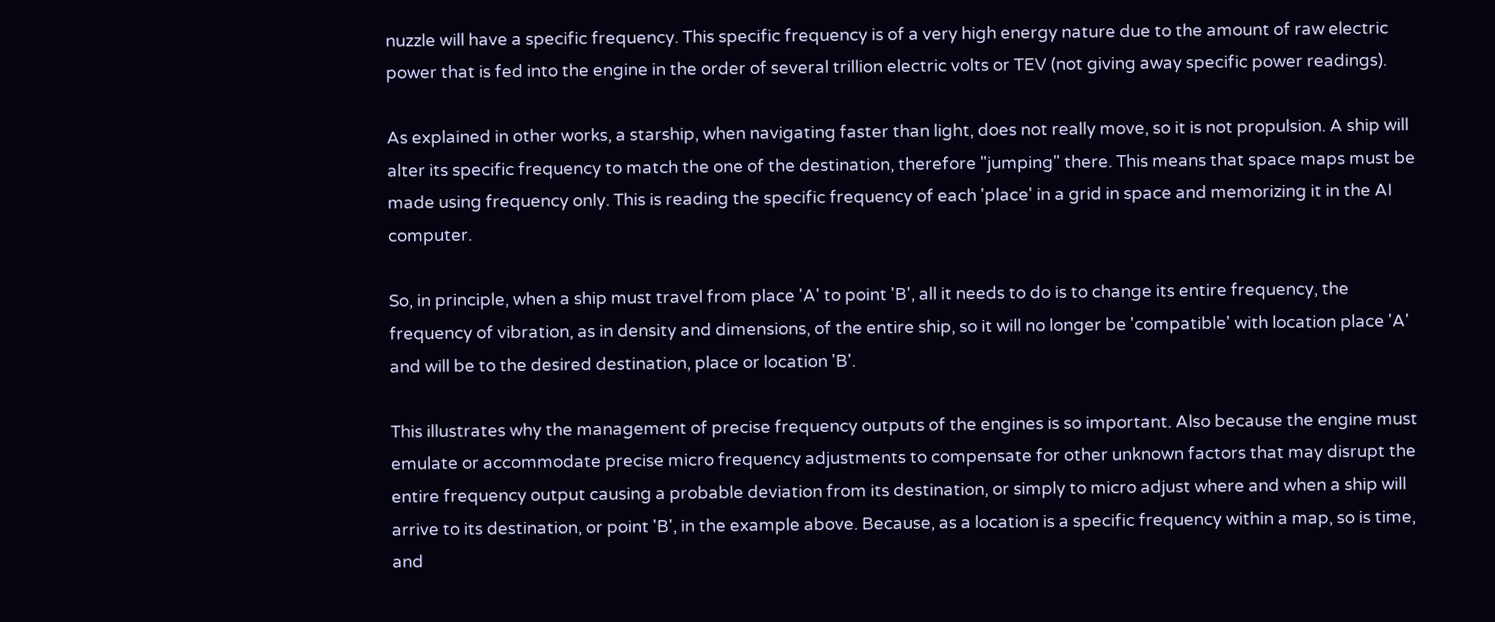nuzzle will have a specific frequency. This specific frequency is of a very high energy nature due to the amount of raw electric power that is fed into the engine in the order of several trillion electric volts or TEV (not giving away specific power readings).

As explained in other works, a starship, when navigating faster than light, does not really move, so it is not propulsion. A ship will alter its specific frequency to match the one of the destination, therefore "jumping" there. This means that space maps must be made using frequency only. This is reading the specific frequency of each 'place' in a grid in space and memorizing it in the AI computer.

So, in principle, when a ship must travel from place 'A' to point 'B', all it needs to do is to change its entire frequency, the frequency of vibration, as in density and dimensions, of the entire ship, so it will no longer be 'compatible' with location place 'A' and will be to the desired destination, place or location 'B'.

This illustrates why the management of precise frequency outputs of the engines is so important. Also because the engine must emulate or accommodate precise micro frequency adjustments to compensate for other unknown factors that may disrupt the entire frequency output causing a probable deviation from its destination, or simply to micro adjust where and when a ship will arrive to its destination, or point 'B', in the example above. Because, as a location is a specific frequency within a map, so is time, and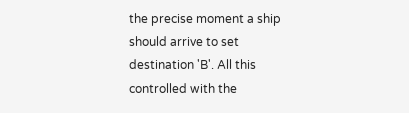the precise moment a ship should arrive to set destination 'B'. All this controlled with the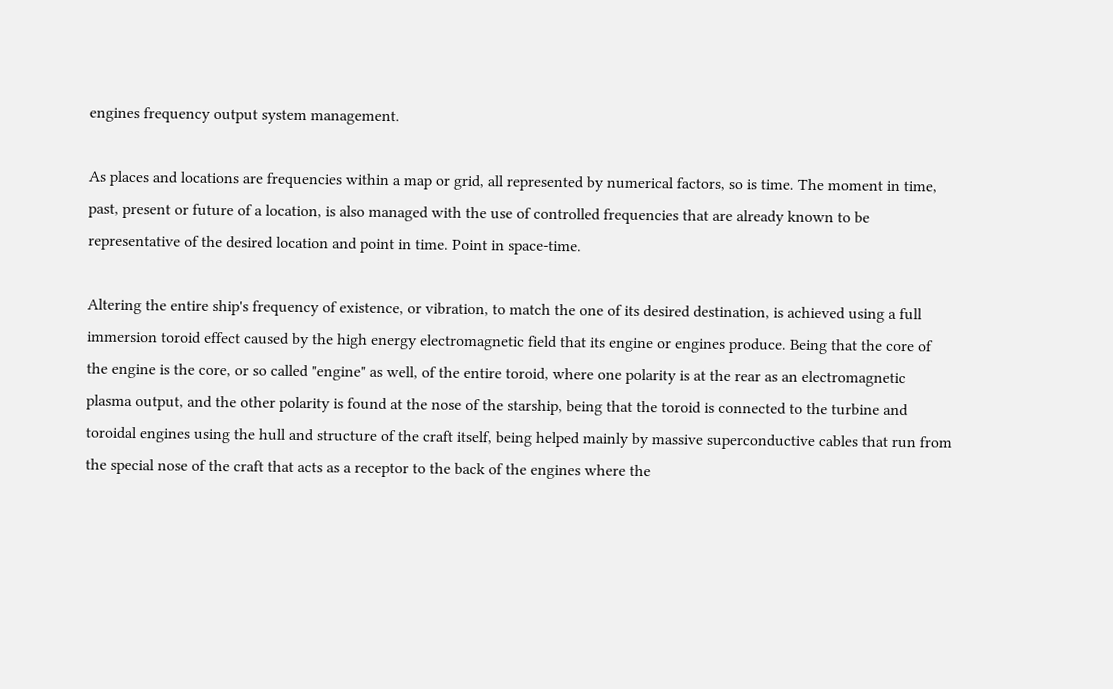engines frequency output system management.

As places and locations are frequencies within a map or grid, all represented by numerical factors, so is time. The moment in time, past, present or future of a location, is also managed with the use of controlled frequencies that are already known to be representative of the desired location and point in time. Point in space-time.

Altering the entire ship's frequency of existence, or vibration, to match the one of its desired destination, is achieved using a full immersion toroid effect caused by the high energy electromagnetic field that its engine or engines produce. Being that the core of the engine is the core, or so called "engine" as well, of the entire toroid, where one polarity is at the rear as an electromagnetic plasma output, and the other polarity is found at the nose of the starship, being that the toroid is connected to the turbine and toroidal engines using the hull and structure of the craft itself, being helped mainly by massive superconductive cables that run from the special nose of the craft that acts as a receptor to the back of the engines where the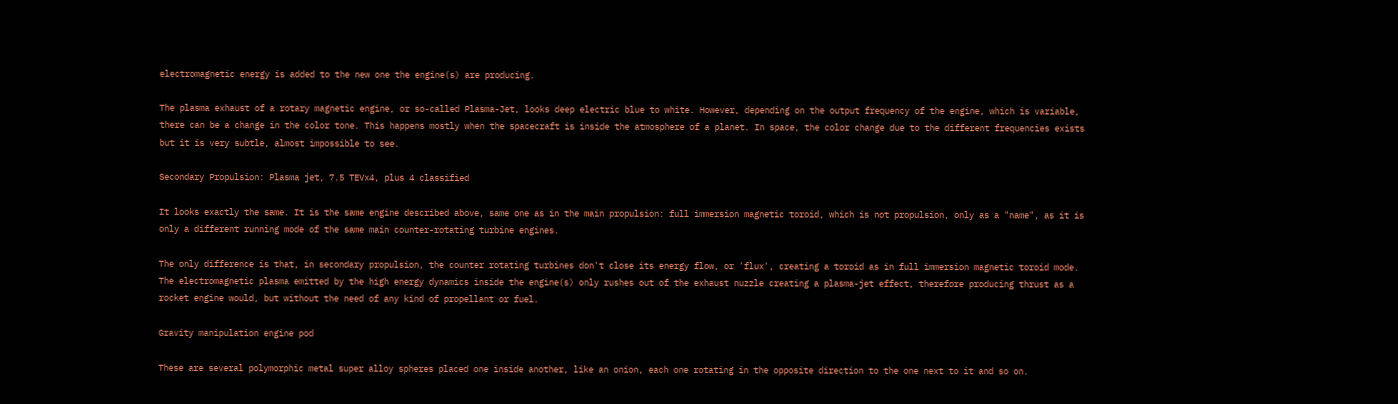electromagnetic energy is added to the new one the engine(s) are producing.

The plasma exhaust of a rotary magnetic engine, or so-called Plasma-Jet, looks deep electric blue to white. However, depending on the output frequency of the engine, which is variable, there can be a change in the color tone. This happens mostly when the spacecraft is inside the atmosphere of a planet. In space, the color change due to the different frequencies exists but it is very subtle, almost impossible to see.

Secondary Propulsion: Plasma jet, 7.5 TEVx4, plus 4 classified

It looks exactly the same. It is the same engine described above, same one as in the main propulsion: full immersion magnetic toroid, which is not propulsion, only as a "name", as it is only a different running mode of the same main counter-rotating turbine engines.

The only difference is that, in secondary propulsion, the counter rotating turbines don't close its energy flow, or 'flux', creating a toroid as in full immersion magnetic toroid mode. The electromagnetic plasma emitted by the high energy dynamics inside the engine(s) only rushes out of the exhaust nuzzle creating a plasma-jet effect, therefore producing thrust as a rocket engine would, but without the need of any kind of propellant or fuel.

Gravity manipulation engine pod

These are several polymorphic metal super alloy spheres placed one inside another, like an onion, each one rotating in the opposite direction to the one next to it and so on.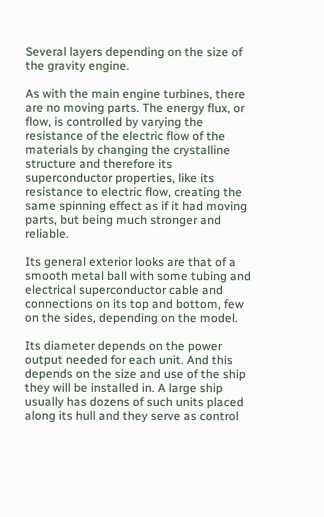Several layers depending on the size of the gravity engine.

As with the main engine turbines, there are no moving parts. The energy flux, or flow, is controlled by varying the resistance of the electric flow of the materials by changing the crystalline structure and therefore its superconductor properties, like its resistance to electric flow, creating the same spinning effect as if it had moving parts, but being much stronger and reliable.

Its general exterior looks are that of a smooth metal ball with some tubing and electrical superconductor cable and connections on its top and bottom, few on the sides, depending on the model.

Its diameter depends on the power output needed for each unit. And this depends on the size and use of the ship they will be installed in. A large ship usually has dozens of such units placed along its hull and they serve as control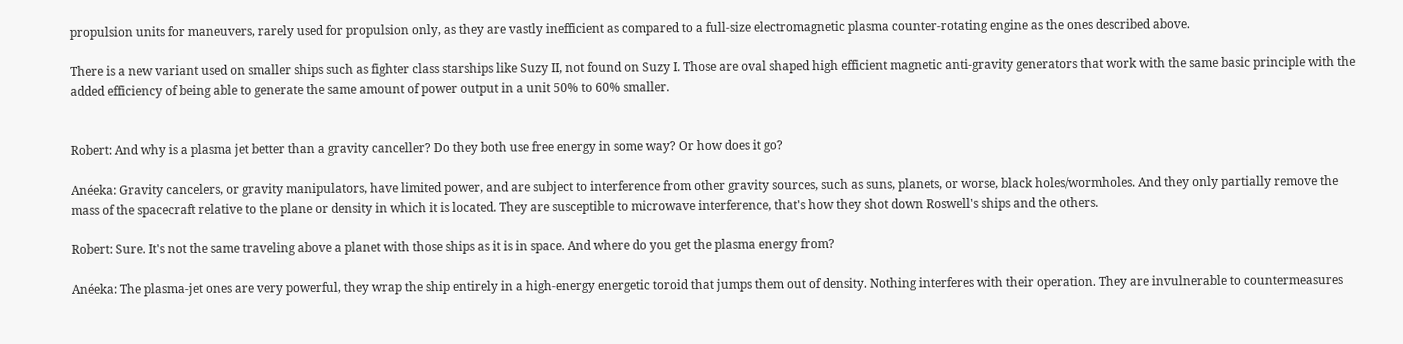propulsion units for maneuvers, rarely used for propulsion only, as they are vastly inefficient as compared to a full-size electromagnetic plasma counter-rotating engine as the ones described above.

There is a new variant used on smaller ships such as fighter class starships like Suzy II, not found on Suzy I. Those are oval shaped high efficient magnetic anti-gravity generators that work with the same basic principle with the added efficiency of being able to generate the same amount of power output in a unit 50% to 60% smaller.


Robert: And why is a plasma jet better than a gravity canceller? Do they both use free energy in some way? Or how does it go?

Anéeka: Gravity cancelers, or gravity manipulators, have limited power, and are subject to interference from other gravity sources, such as suns, planets, or worse, black holes/wormholes. And they only partially remove the mass of the spacecraft relative to the plane or density in which it is located. They are susceptible to microwave interference, that's how they shot down Roswell's ships and the others.

Robert: Sure. It's not the same traveling above a planet with those ships as it is in space. And where do you get the plasma energy from?

Anéeka: The plasma-jet ones are very powerful, they wrap the ship entirely in a high-energy energetic toroid that jumps them out of density. Nothing interferes with their operation. They are invulnerable to countermeasures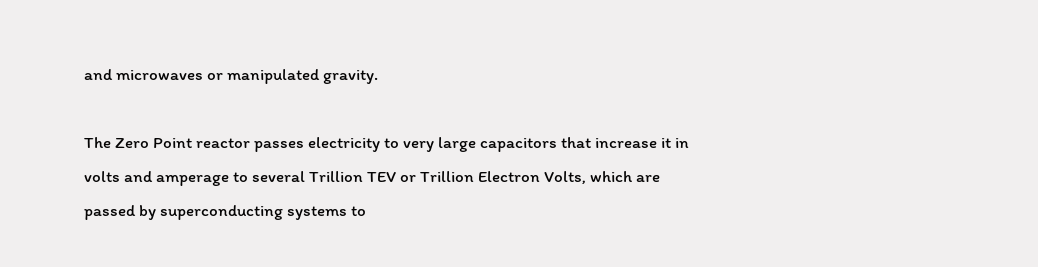and microwaves or manipulated gravity.

The Zero Point reactor passes electricity to very large capacitors that increase it in volts and amperage to several Trillion TEV or Trillion Electron Volts, which are passed by superconducting systems to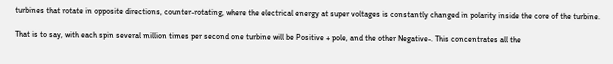turbines that rotate in opposite directions, counter-rotating, where the electrical energy at super voltages is constantly changed in polarity inside the core of the turbine.

That is to say, with each spin several million times per second one turbine will be Positive + pole, and the other Negative-. This concentrates all the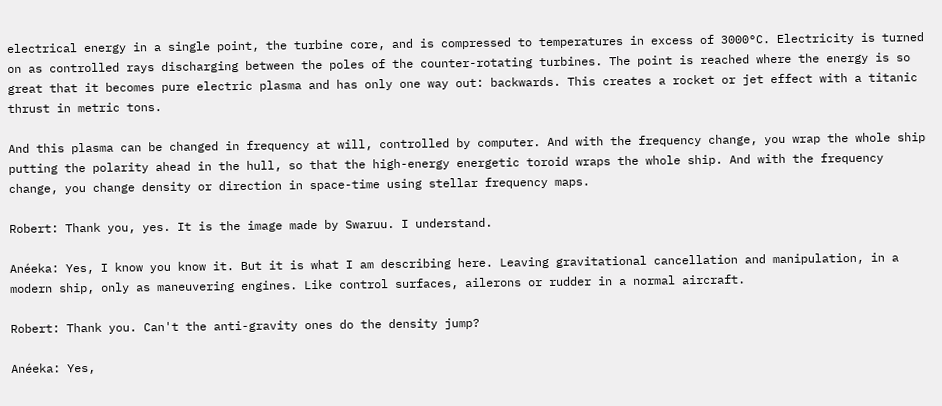electrical energy in a single point, the turbine core, and is compressed to temperatures in excess of 3000°C. Electricity is turned on as controlled rays discharging between the poles of the counter-rotating turbines. The point is reached where the energy is so great that it becomes pure electric plasma and has only one way out: backwards. This creates a rocket or jet effect with a titanic thrust in metric tons.

And this plasma can be changed in frequency at will, controlled by computer. And with the frequency change, you wrap the whole ship putting the polarity ahead in the hull, so that the high-energy energetic toroid wraps the whole ship. And with the frequency change, you change density or direction in space-time using stellar frequency maps.

Robert: Thank you, yes. It is the image made by Swaruu. I understand.

Anéeka: Yes, I know you know it. But it is what I am describing here. Leaving gravitational cancellation and manipulation, in a modern ship, only as maneuvering engines. Like control surfaces, ailerons or rudder in a normal aircraft.

Robert: Thank you. Can't the anti-gravity ones do the density jump?

Anéeka: Yes,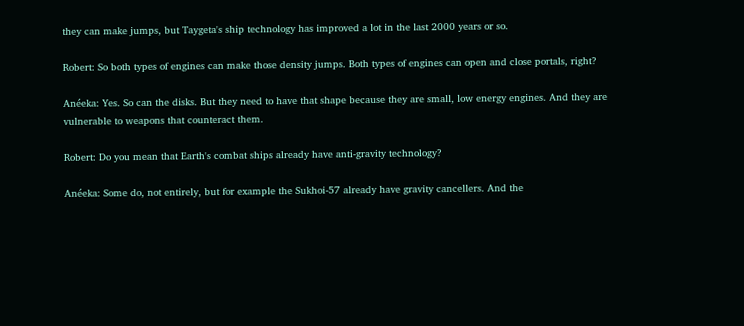they can make jumps, but Taygeta's ship technology has improved a lot in the last 2000 years or so.

Robert: So both types of engines can make those density jumps. Both types of engines can open and close portals, right?

Anéeka: Yes. So can the disks. But they need to have that shape because they are small, low energy engines. And they are vulnerable to weapons that counteract them.

Robert: Do you mean that Earth's combat ships already have anti-gravity technology?

Anéeka: Some do, not entirely, but for example the Sukhoi-57 already have gravity cancellers. And the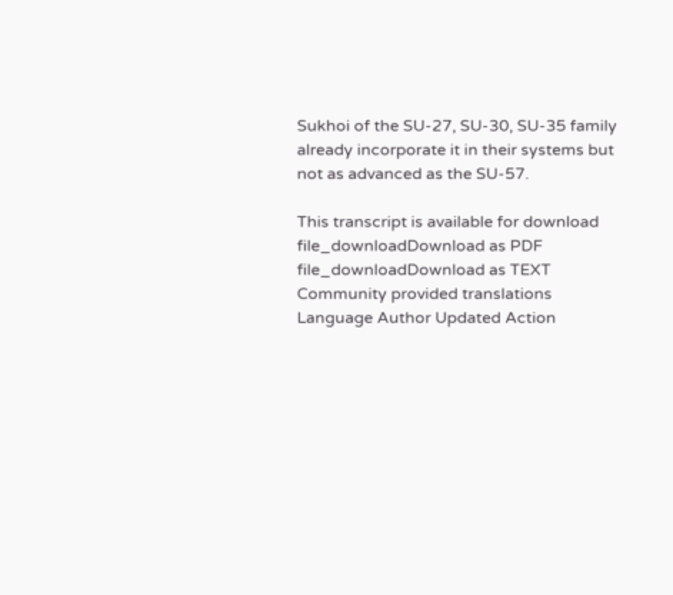Sukhoi of the SU-27, SU-30, SU-35 family already incorporate it in their systems but not as advanced as the SU-57.

This transcript is available for download
file_downloadDownload as PDF file_downloadDownload as TEXT
Community provided translations
Language Author Updated Action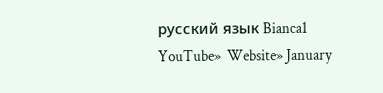русский язык Bianca1  YouTube»  Website» January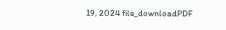19, 2024 file_downloadPDF